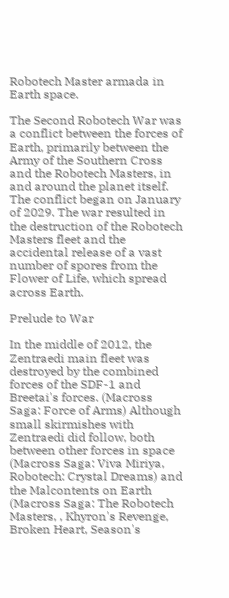Robotech Master armada in Earth space.

The Second Robotech War was a conflict between the forces of Earth, primarily between the Army of the Southern Cross and the Robotech Masters, in and around the planet itself. The conflict began on January of 2029. The war resulted in the destruction of the Robotech Masters fleet and the accidental release of a vast number of spores from the Flower of Life, which spread across Earth.

Prelude to War

In the middle of 2012, the Zentraedi main fleet was destroyed by the combined forces of the SDF-1 and Breetai's forces. (Macross Saga: Force of Arms) Although small skirmishes with Zentraedi did follow, both between other forces in space (Macross Saga: Viva Miriya, Robotech: Crystal Dreams) and the Malcontents on Earth (Macross Saga: The Robotech Masters, , Khyron's Revenge, Broken Heart, Season's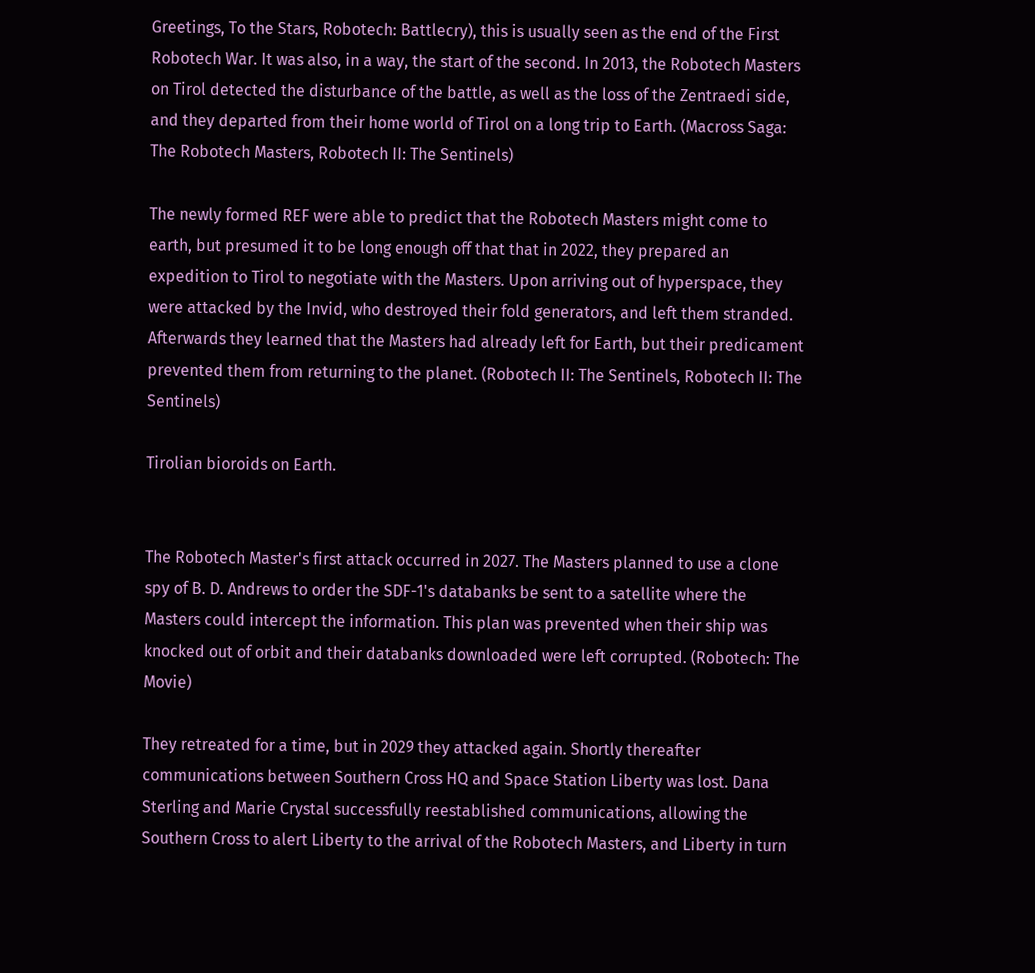Greetings, To the Stars, Robotech: Battlecry), this is usually seen as the end of the First Robotech War. It was also, in a way, the start of the second. In 2013, the Robotech Masters on Tirol detected the disturbance of the battle, as well as the loss of the Zentraedi side, and they departed from their home world of Tirol on a long trip to Earth. (Macross Saga: The Robotech Masters, Robotech II: The Sentinels)

The newly formed REF were able to predict that the Robotech Masters might come to earth, but presumed it to be long enough off that that in 2022, they prepared an expedition to Tirol to negotiate with the Masters. Upon arriving out of hyperspace, they were attacked by the Invid, who destroyed their fold generators, and left them stranded. Afterwards they learned that the Masters had already left for Earth, but their predicament prevented them from returning to the planet. (Robotech II: The Sentinels, Robotech II: The Sentinels)

Tirolian bioroids on Earth.


The Robotech Master's first attack occurred in 2027. The Masters planned to use a clone spy of B. D. Andrews to order the SDF-1's databanks be sent to a satellite where the Masters could intercept the information. This plan was prevented when their ship was knocked out of orbit and their databanks downloaded were left corrupted. (Robotech: The Movie)

They retreated for a time, but in 2029 they attacked again. Shortly thereafter communications between Southern Cross HQ and Space Station Liberty was lost. Dana Sterling and Marie Crystal successfully reestablished communications, allowing the Southern Cross to alert Liberty to the arrival of the Robotech Masters, and Liberty in turn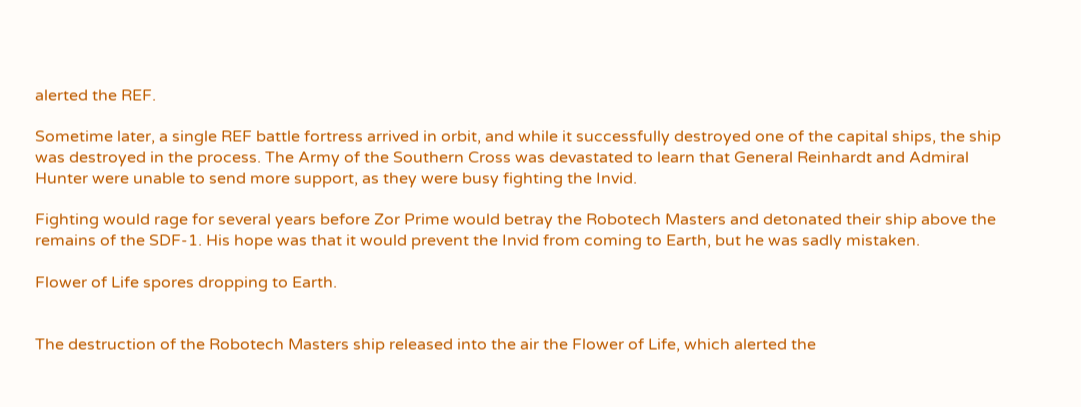alerted the REF.

Sometime later, a single REF battle fortress arrived in orbit, and while it successfully destroyed one of the capital ships, the ship was destroyed in the process. The Army of the Southern Cross was devastated to learn that General Reinhardt and Admiral Hunter were unable to send more support, as they were busy fighting the Invid.

Fighting would rage for several years before Zor Prime would betray the Robotech Masters and detonated their ship above the remains of the SDF-1. His hope was that it would prevent the Invid from coming to Earth, but he was sadly mistaken.

Flower of Life spores dropping to Earth.


The destruction of the Robotech Masters ship released into the air the Flower of Life, which alerted the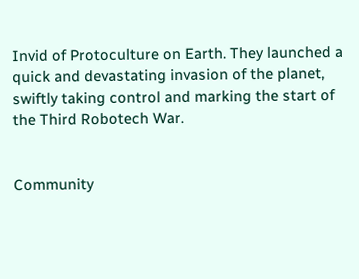Invid of Protoculture on Earth. They launched a quick and devastating invasion of the planet, swiftly taking control and marking the start of the Third Robotech War.


Community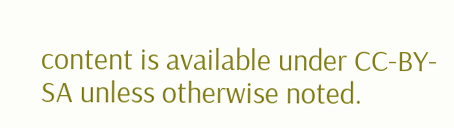content is available under CC-BY-SA unless otherwise noted.